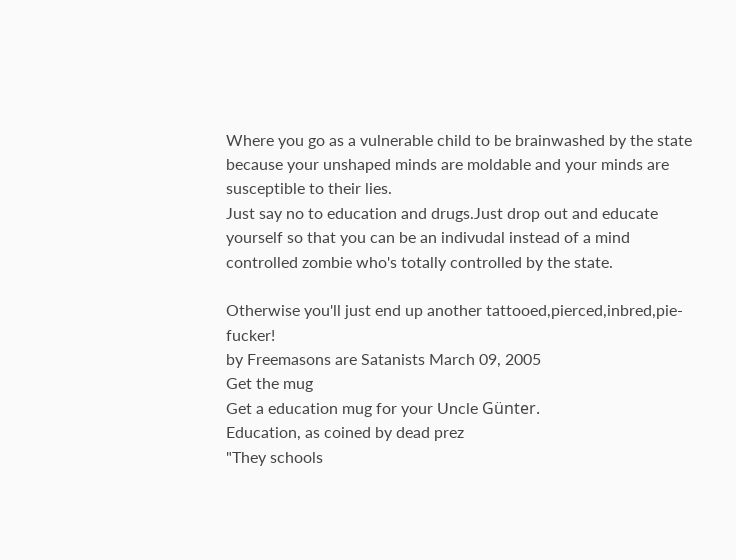Where you go as a vulnerable child to be brainwashed by the state because your unshaped minds are moldable and your minds are susceptible to their lies.
Just say no to education and drugs.Just drop out and educate yourself so that you can be an indivudal instead of a mind controlled zombie who's totally controlled by the state.

Otherwise you'll just end up another tattooed,pierced,inbred,pie-fucker!
by Freemasons are Satanists March 09, 2005
Get the mug
Get a education mug for your Uncle Günter.
Education, as coined by dead prez
"They schools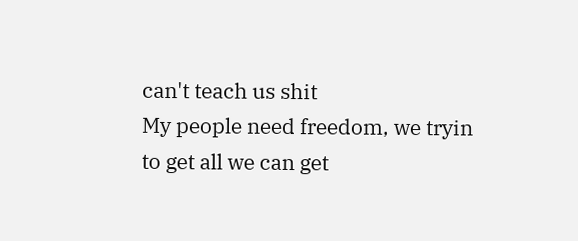can't teach us shit
My people need freedom, we tryin to get all we can get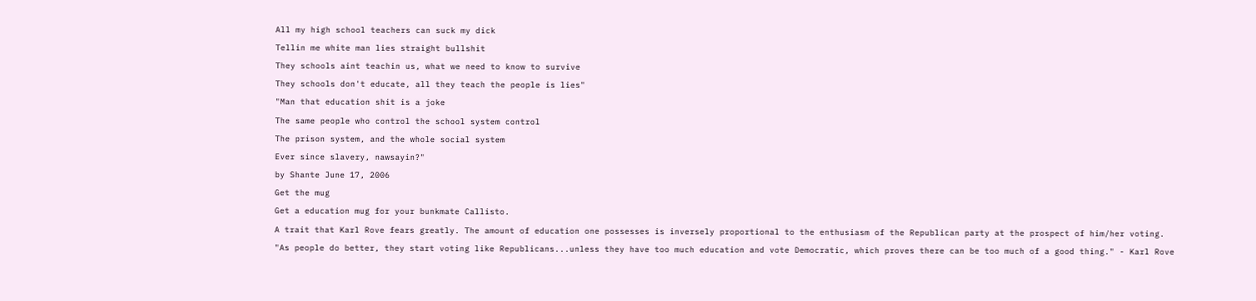All my high school teachers can suck my dick
Tellin me white man lies straight bullshit
They schools aint teachin us, what we need to know to survive
They schools don't educate, all they teach the people is lies"
"Man that education shit is a joke
The same people who control the school system control
The prison system, and the whole social system
Ever since slavery, nawsayin?"
by Shante June 17, 2006
Get the mug
Get a education mug for your bunkmate Callisto.
A trait that Karl Rove fears greatly. The amount of education one possesses is inversely proportional to the enthusiasm of the Republican party at the prospect of him/her voting.
"As people do better, they start voting like Republicans...unless they have too much education and vote Democratic, which proves there can be too much of a good thing." - Karl Rove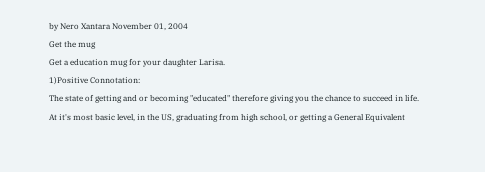by Nero Xantara November 01, 2004
Get the mug
Get a education mug for your daughter Larisa.
1)Positive Connotation:
The state of getting and or becoming "educated" therefore giving you the chance to succeed in life.
At it's most basic level, in the US, graduating from high school, or getting a General Equivalent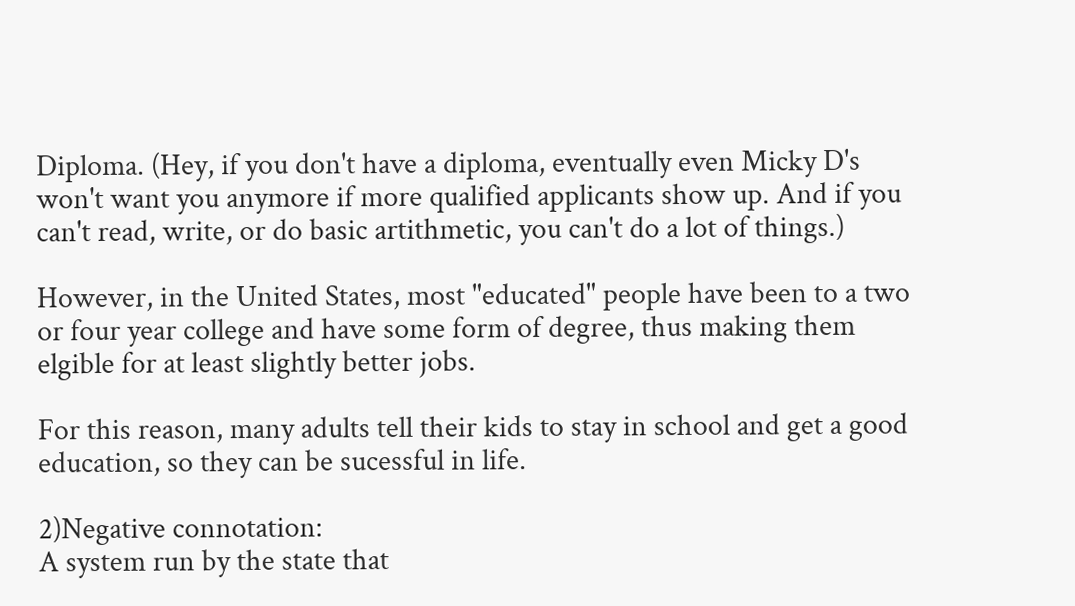Diploma. (Hey, if you don't have a diploma, eventually even Micky D's won't want you anymore if more qualified applicants show up. And if you can't read, write, or do basic artithmetic, you can't do a lot of things.)

However, in the United States, most "educated" people have been to a two or four year college and have some form of degree, thus making them elgible for at least slightly better jobs.

For this reason, many adults tell their kids to stay in school and get a good education, so they can be sucessful in life.

2)Negative connotation:
A system run by the state that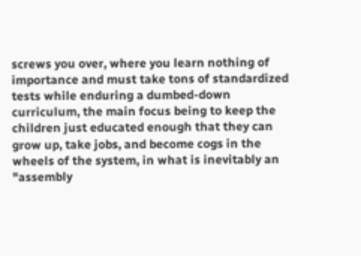screws you over, where you learn nothing of importance and must take tons of standardized tests while enduring a dumbed-down curriculum, the main focus being to keep the children just educated enough that they can grow up, take jobs, and become cogs in the wheels of the system, in what is inevitably an "assembly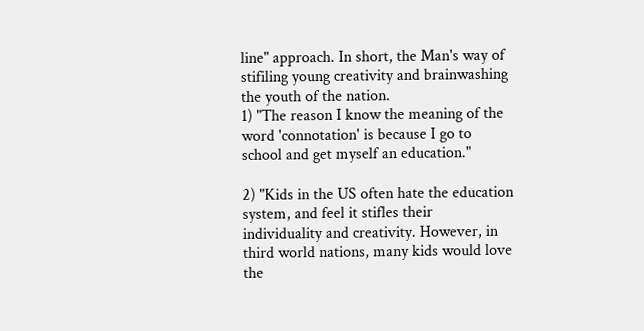line" approach. In short, the Man's way of stifiling young creativity and brainwashing the youth of the nation.
1) "The reason I know the meaning of the word 'connotation' is because I go to school and get myself an education."

2) "Kids in the US often hate the education system, and feel it stifles their individuality and creativity. However, in third world nations, many kids would love the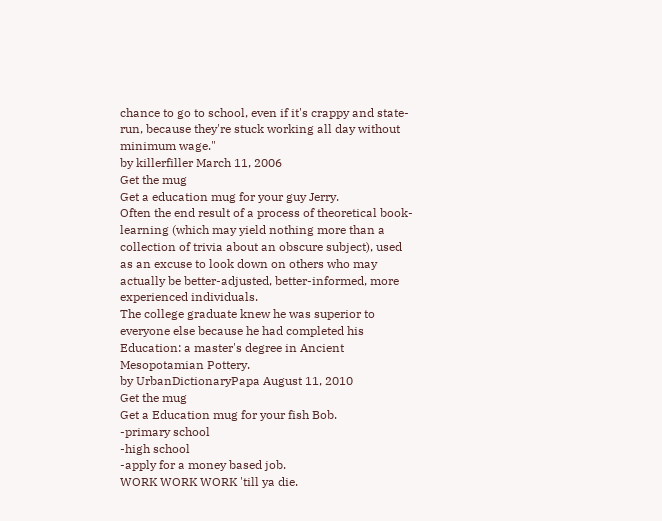chance to go to school, even if it's crappy and state-run, because they're stuck working all day without minimum wage."
by killerfiller March 11, 2006
Get the mug
Get a education mug for your guy Jerry.
Often the end result of a process of theoretical book-learning (which may yield nothing more than a collection of trivia about an obscure subject), used as an excuse to look down on others who may actually be better-adjusted, better-informed, more experienced individuals.
The college graduate knew he was superior to everyone else because he had completed his Education: a master's degree in Ancient Mesopotamian Pottery.
by UrbanDictionaryPapa August 11, 2010
Get the mug
Get a Education mug for your fish Bob.
-primary school
-high school
-apply for a money based job.
WORK WORK WORK 'till ya die.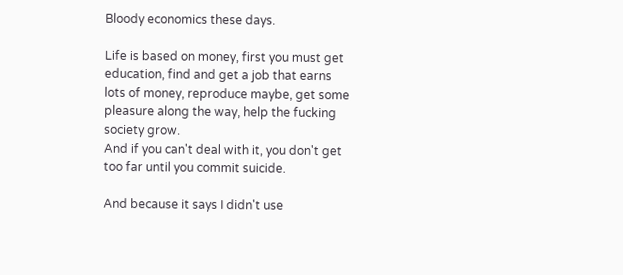Bloody economics these days.

Life is based on money, first you must get education, find and get a job that earns lots of money, reproduce maybe, get some pleasure along the way, help the fucking society grow.
And if you can't deal with it, you don't get too far until you commit suicide.

And because it says I didn't use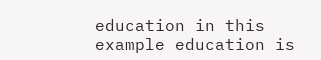education in this example education is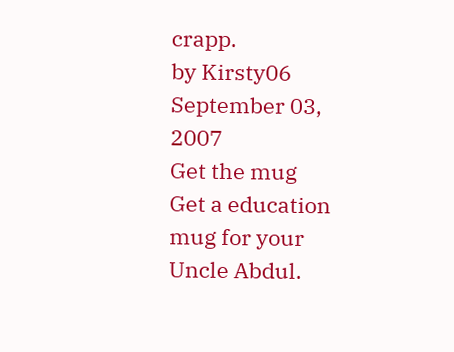crapp.
by Kirsty06 September 03, 2007
Get the mug
Get a education mug for your Uncle Abdul.